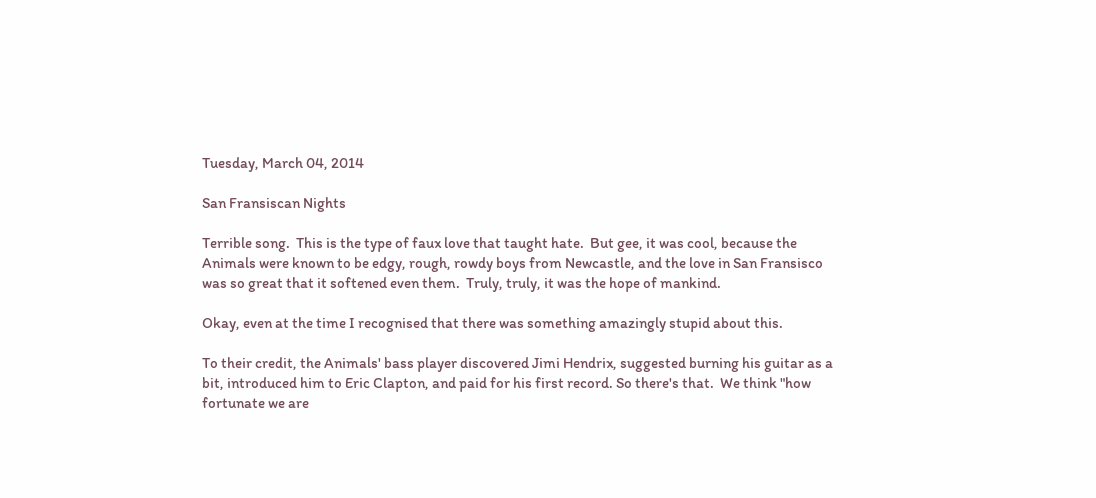Tuesday, March 04, 2014

San Fransiscan Nights

Terrible song.  This is the type of faux love that taught hate.  But gee, it was cool, because the Animals were known to be edgy, rough, rowdy boys from Newcastle, and the love in San Fransisco was so great that it softened even them.  Truly, truly, it was the hope of mankind.

Okay, even at the time I recognised that there was something amazingly stupid about this.

To their credit, the Animals' bass player discovered Jimi Hendrix, suggested burning his guitar as a bit, introduced him to Eric Clapton, and paid for his first record. So there's that.  We think "how fortunate we are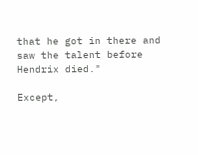that he got in there and saw the talent before Hendrix died."

Except,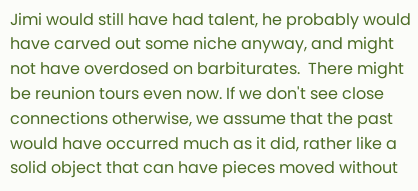Jimi would still have had talent, he probably would have carved out some niche anyway, and might not have overdosed on barbiturates.  There might be reunion tours even now. If we don't see close connections otherwise, we assume that the past would have occurred much as it did, rather like a solid object that can have pieces moved without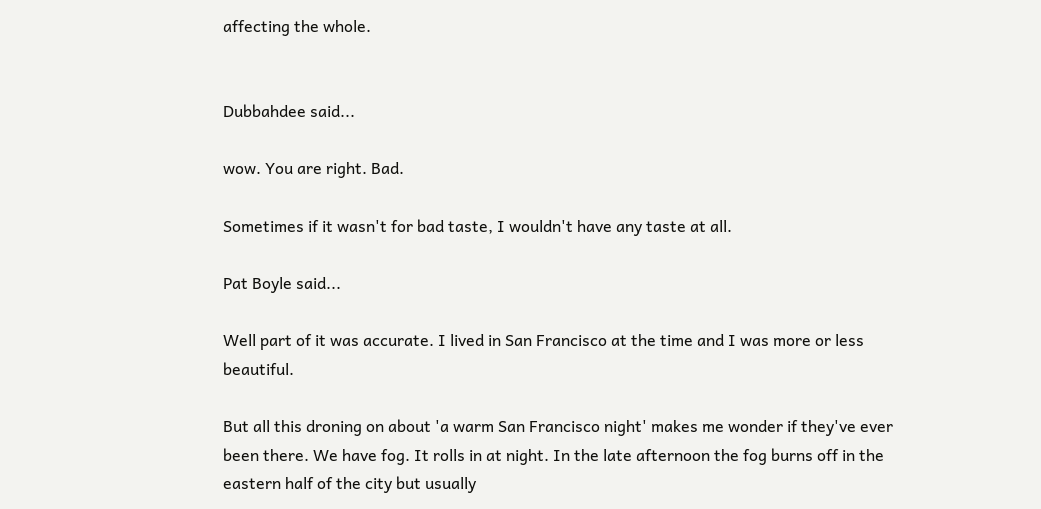affecting the whole.


Dubbahdee said...

wow. You are right. Bad.

Sometimes if it wasn't for bad taste, I wouldn't have any taste at all.

Pat Boyle said...

Well part of it was accurate. I lived in San Francisco at the time and I was more or less beautiful.

But all this droning on about 'a warm San Francisco night' makes me wonder if they've ever been there. We have fog. It rolls in at night. In the late afternoon the fog burns off in the eastern half of the city but usually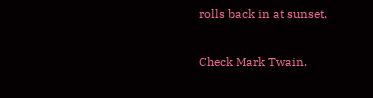rolls back in at sunset.

Check Mark Twain.